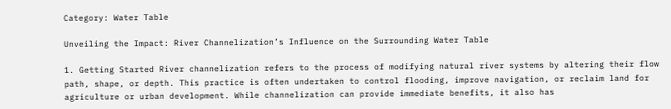Category: Water Table

Unveiling the Impact: River Channelization’s Influence on the Surrounding Water Table

1. Getting Started River channelization refers to the process of modifying natural river systems by altering their flow path, shape, or depth. This practice is often undertaken to control flooding, improve navigation, or reclaim land for agriculture or urban development. While channelization can provide immediate benefits, it also has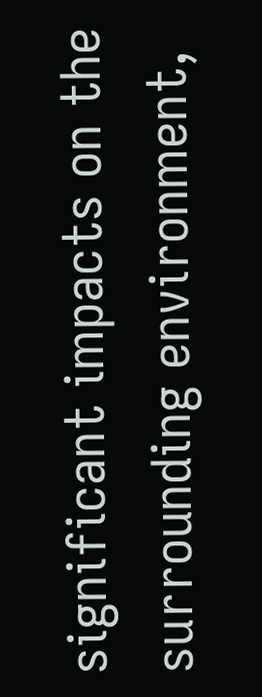significant impacts on the surrounding environment,